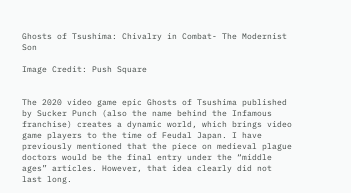Ghosts of Tsushima: Chivalry in Combat- The Modernist Son

Image Credit: Push Square


The 2020 video game epic Ghosts of Tsushima published by Sucker Punch (also the name behind the Infamous franchise) creates a dynamic world, which brings video game players to the time of Feudal Japan. I have previously mentioned that the piece on medieval plague doctors would be the final entry under the “middle ages” articles. However, that idea clearly did not last long.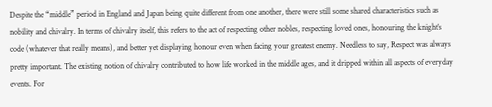Despite the “middle” period in England and Japan being quite different from one another, there were still some shared characteristics such as nobility and chivalry. In terms of chivalry itself, this refers to the act of respecting other nobles, respecting loved ones, honouring the knight’s code (whatever that really means), and better yet displaying honour even when facing your greatest enemy. Needless to say, Respect was always pretty important. The existing notion of chivalry contributed to how life worked in the middle ages, and it dripped within all aspects of everyday events. For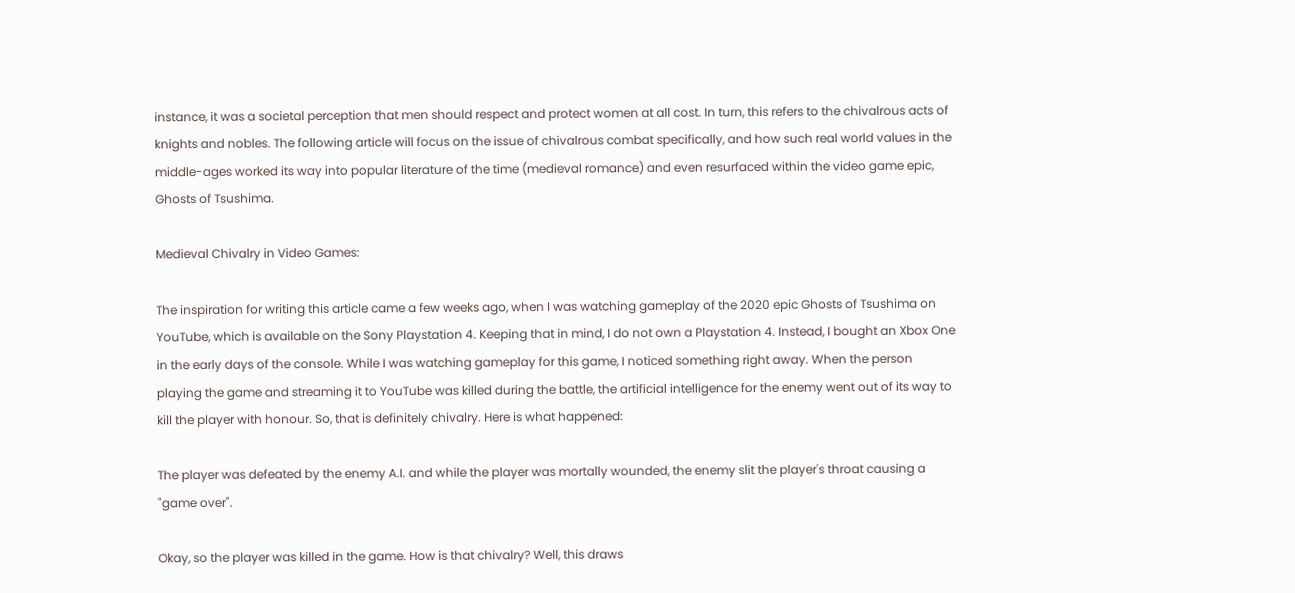instance, it was a societal perception that men should respect and protect women at all cost. In turn, this refers to the chivalrous acts of knights and nobles. The following article will focus on the issue of chivalrous combat specifically, and how such real world values in the middle-ages worked its way into popular literature of the time (medieval romance) and even resurfaced within the video game epic, Ghosts of Tsushima.

Medieval Chivalry in Video Games:

The inspiration for writing this article came a few weeks ago, when I was watching gameplay of the 2020 epic Ghosts of Tsushima on YouTube, which is available on the Sony Playstation 4. Keeping that in mind, I do not own a Playstation 4. Instead, I bought an Xbox One in the early days of the console. While I was watching gameplay for this game, I noticed something right away. When the person playing the game and streaming it to YouTube was killed during the battle, the artificial intelligence for the enemy went out of its way to kill the player with honour. So, that is definitely chivalry. Here is what happened:

The player was defeated by the enemy A.I. and while the player was mortally wounded, the enemy slit the player's throat causing a "game over".

Okay, so the player was killed in the game. How is that chivalry? Well, this draws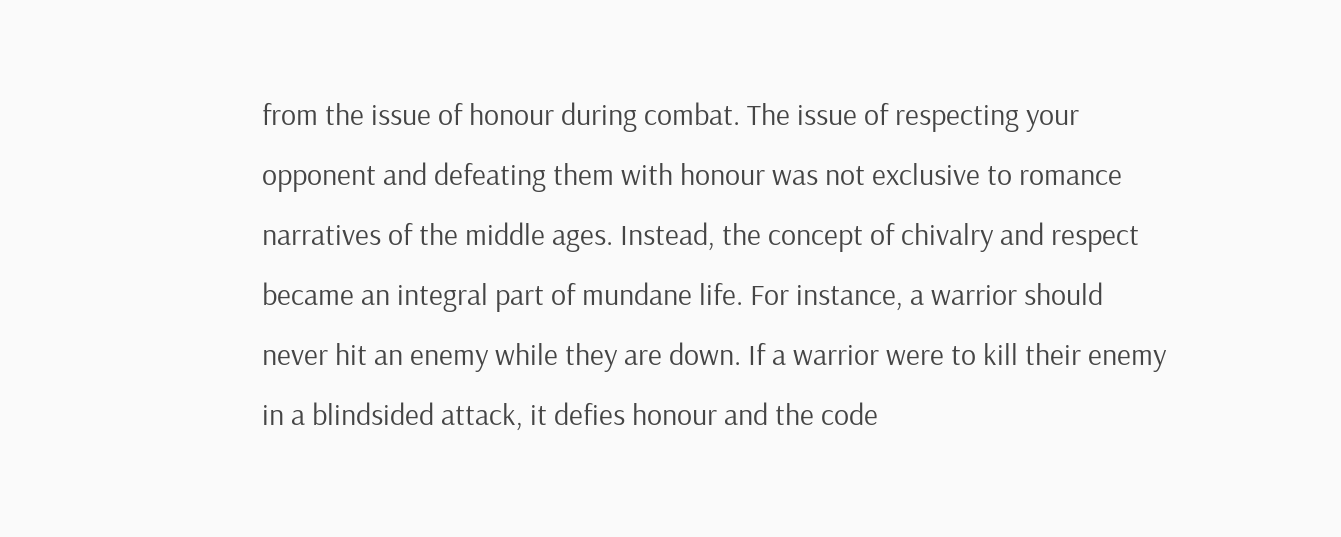from the issue of honour during combat. The issue of respecting your opponent and defeating them with honour was not exclusive to romance narratives of the middle ages. Instead, the concept of chivalry and respect became an integral part of mundane life. For instance, a warrior should never hit an enemy while they are down. If a warrior were to kill their enemy in a blindsided attack, it defies honour and the code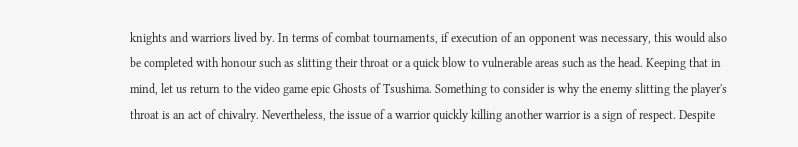knights and warriors lived by. In terms of combat tournaments, if execution of an opponent was necessary, this would also be completed with honour such as slitting their throat or a quick blow to vulnerable areas such as the head. Keeping that in mind, let us return to the video game epic Ghosts of Tsushima. Something to consider is why the enemy slitting the player's throat is an act of chivalry. Nevertheless, the issue of a warrior quickly killing another warrior is a sign of respect. Despite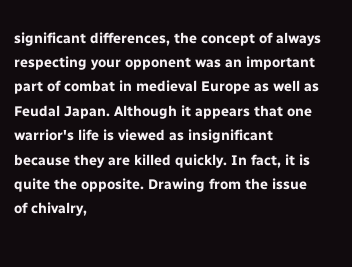significant differences, the concept of always respecting your opponent was an important part of combat in medieval Europe as well as Feudal Japan. Although it appears that one warrior's life is viewed as insignificant because they are killed quickly. In fact, it is quite the opposite. Drawing from the issue of chivalry,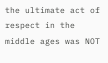the ultimate act of respect in the middle ages was NOT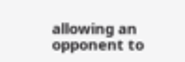allowing an opponent to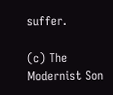suffer.

(c) The Modernist Son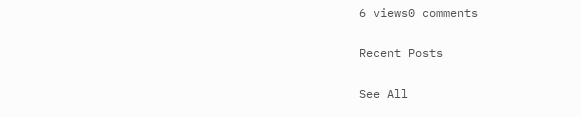6 views0 comments

Recent Posts

See All